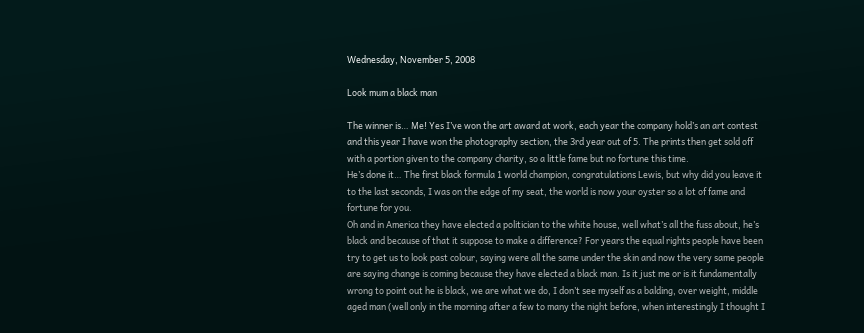Wednesday, November 5, 2008

Look mum a black man

The winner is… Me! Yes I’ve won the art award at work, each year the company hold’s an art contest and this year I have won the photography section, the 3rd year out of 5. The prints then get sold off with a portion given to the company charity, so a little fame but no fortune this time.
He’s done it… The first black formula 1 world champion, congratulations Lewis, but why did you leave it to the last seconds, I was on the edge of my seat, the world is now your oyster so a lot of fame and fortune for you.
Oh and in America they have elected a politician to the white house, well what’s all the fuss about, he’s black and because of that it suppose to make a difference? For years the equal rights people have been try to get us to look past colour, saying were all the same under the skin and now the very same people are saying change is coming because they have elected a black man. Is it just me or is it fundamentally wrong to point out he is black, we are what we do, I don’t see myself as a balding, over weight, middle aged man (well only in the morning after a few to many the night before, when interestingly I thought I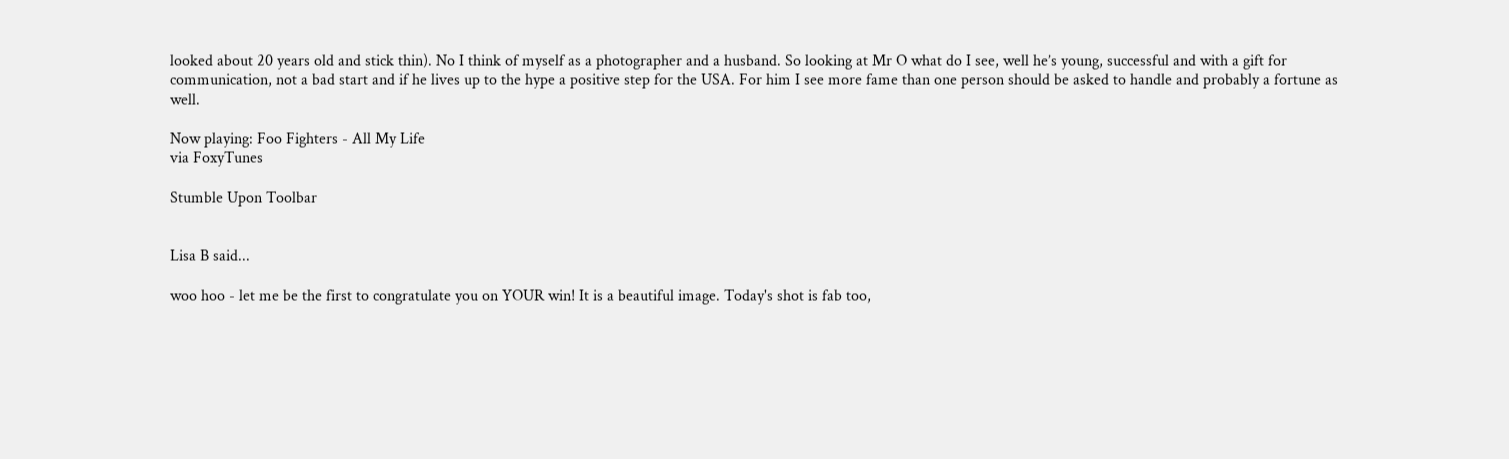looked about 20 years old and stick thin). No I think of myself as a photographer and a husband. So looking at Mr O what do I see, well he’s young, successful and with a gift for communication, not a bad start and if he lives up to the hype a positive step for the USA. For him I see more fame than one person should be asked to handle and probably a fortune as well.

Now playing: Foo Fighters - All My Life
via FoxyTunes

Stumble Upon Toolbar


Lisa B said...

woo hoo - let me be the first to congratulate you on YOUR win! It is a beautiful image. Today's shot is fab too,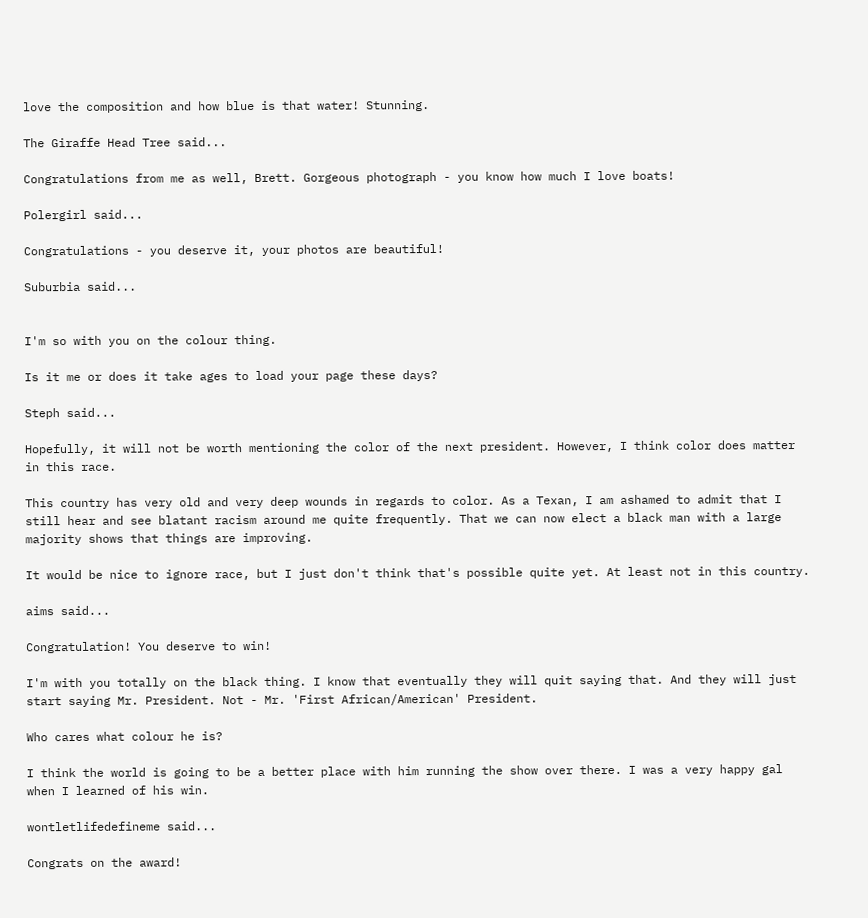love the composition and how blue is that water! Stunning.

The Giraffe Head Tree said...

Congratulations from me as well, Brett. Gorgeous photograph - you know how much I love boats!

Polergirl said...

Congratulations - you deserve it, your photos are beautiful!

Suburbia said...


I'm so with you on the colour thing.

Is it me or does it take ages to load your page these days?

Steph said...

Hopefully, it will not be worth mentioning the color of the next president. However, I think color does matter in this race.

This country has very old and very deep wounds in regards to color. As a Texan, I am ashamed to admit that I still hear and see blatant racism around me quite frequently. That we can now elect a black man with a large majority shows that things are improving.

It would be nice to ignore race, but I just don't think that's possible quite yet. At least not in this country.

aims said...

Congratulation! You deserve to win!

I'm with you totally on the black thing. I know that eventually they will quit saying that. And they will just start saying Mr. President. Not - Mr. 'First African/American' President.

Who cares what colour he is?

I think the world is going to be a better place with him running the show over there. I was a very happy gal when I learned of his win.

wontletlifedefineme said...

Congrats on the award!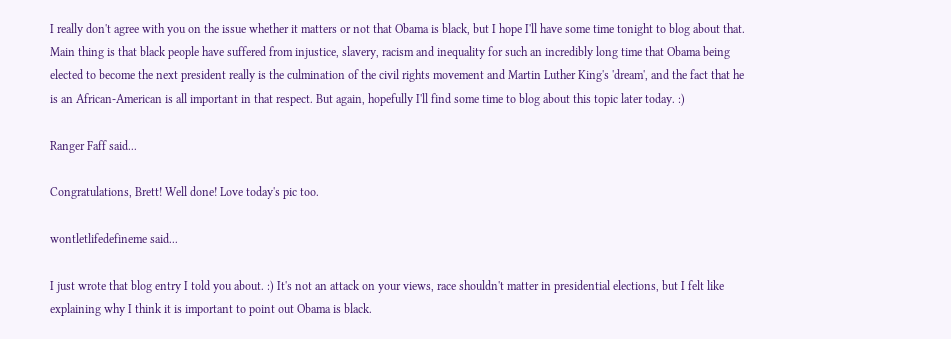I really don't agree with you on the issue whether it matters or not that Obama is black, but I hope I'll have some time tonight to blog about that. Main thing is that black people have suffered from injustice, slavery, racism and inequality for such an incredibly long time that Obama being elected to become the next president really is the culmination of the civil rights movement and Martin Luther King's 'dream', and the fact that he is an African-American is all important in that respect. But again, hopefully I'll find some time to blog about this topic later today. :)

Ranger Faff said...

Congratulations, Brett! Well done! Love today's pic too.

wontletlifedefineme said...

I just wrote that blog entry I told you about. :) It's not an attack on your views, race shouldn't matter in presidential elections, but I felt like explaining why I think it is important to point out Obama is black.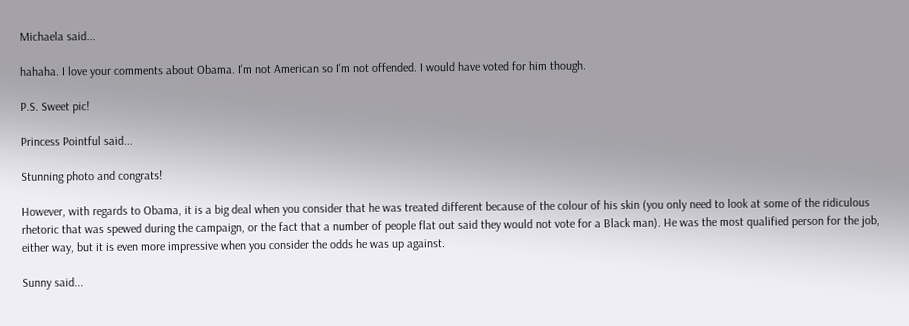Michaela said...

hahaha. I love your comments about Obama. I'm not American so I'm not offended. I would have voted for him though.

P.S. Sweet pic!

Princess Pointful said...

Stunning photo and congrats!

However, with regards to Obama, it is a big deal when you consider that he was treated different because of the colour of his skin (you only need to look at some of the ridiculous rhetoric that was spewed during the campaign, or the fact that a number of people flat out said they would not vote for a Black man). He was the most qualified person for the job, either way, but it is even more impressive when you consider the odds he was up against.

Sunny said...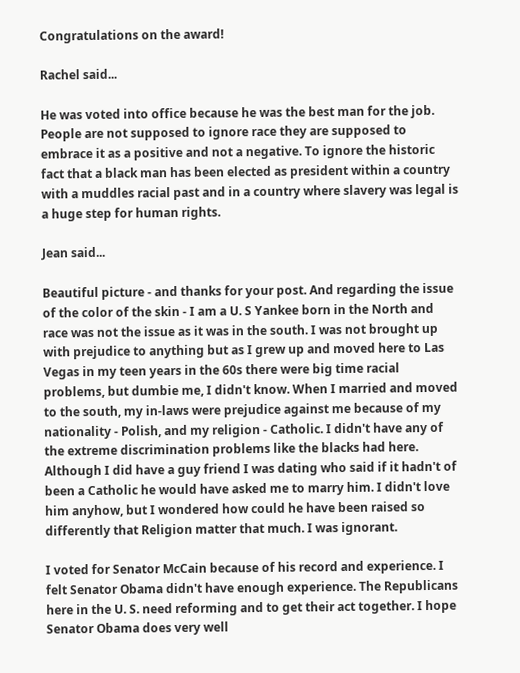Congratulations on the award!

Rachel said...

He was voted into office because he was the best man for the job. People are not supposed to ignore race they are supposed to embrace it as a positive and not a negative. To ignore the historic fact that a black man has been elected as president within a country with a muddles racial past and in a country where slavery was legal is a huge step for human rights.

Jean said...

Beautiful picture - and thanks for your post. And regarding the issue of the color of the skin - I am a U. S Yankee born in the North and race was not the issue as it was in the south. I was not brought up with prejudice to anything but as I grew up and moved here to Las Vegas in my teen years in the 60s there were big time racial problems, but dumbie me, I didn't know. When I married and moved to the south, my in-laws were prejudice against me because of my nationality - Polish, and my religion - Catholic. I didn't have any of the extreme discrimination problems like the blacks had here. Although I did have a guy friend I was dating who said if it hadn't of been a Catholic he would have asked me to marry him. I didn't love him anyhow, but I wondered how could he have been raised so differently that Religion matter that much. I was ignorant.

I voted for Senator McCain because of his record and experience. I felt Senator Obama didn't have enough experience. The Republicans here in the U. S. need reforming and to get their act together. I hope Senator Obama does very well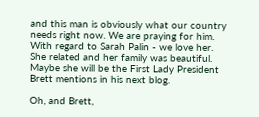and this man is obviously what our country needs right now. We are praying for him. With regard to Sarah Palin - we love her. She related and her family was beautiful. Maybe she will be the First Lady President Brett mentions in his next blog.

Oh, and Brett,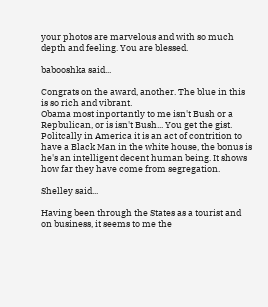your photos are marvelous and with so much depth and feeling. You are blessed.

babooshka said...

Congrats on the award, another. The blue in this is so rich and vibrant.
Obama most inportantly to me isn't Bush or a Repbulican, or is isn't Bush... You get the gist. Politcally in America it is an act of contrition to have a Black Man in the white house, the bonus is he's an intelligent decent human being. It shows how far they have come from segregation.

Shelley said...

Having been through the States as a tourist and on business, it seems to me the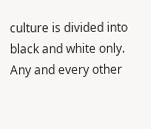culture is divided into black and white only. Any and every other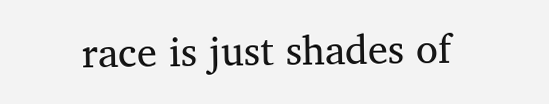race is just shades of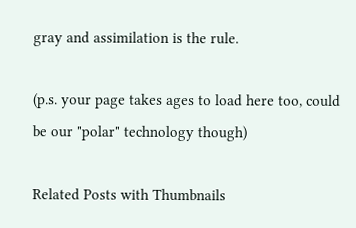gray and assimilation is the rule.

(p.s. your page takes ages to load here too, could be our "polar" technology though)

Related Posts with Thumbnails